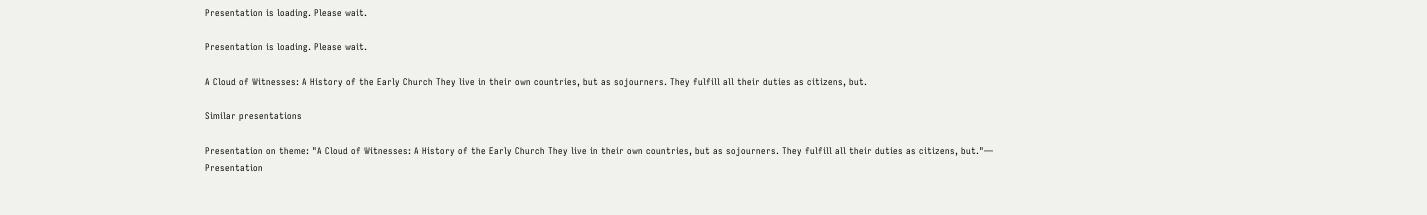Presentation is loading. Please wait.

Presentation is loading. Please wait.

A Cloud of Witnesses: A History of the Early Church They live in their own countries, but as sojourners. They fulfill all their duties as citizens, but.

Similar presentations

Presentation on theme: "A Cloud of Witnesses: A History of the Early Church They live in their own countries, but as sojourners. They fulfill all their duties as citizens, but."— Presentation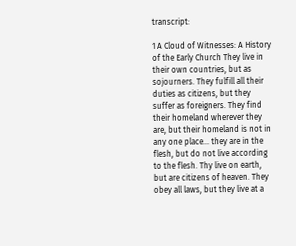transcript:

1 A Cloud of Witnesses: A History of the Early Church They live in their own countries, but as sojourners. They fulfill all their duties as citizens, but they suffer as foreigners. They find their homeland wherever they are, but their homeland is not in any one place… they are in the flesh, but do not live according to the flesh. Thy live on earth, but are citizens of heaven. They obey all laws, but they live at a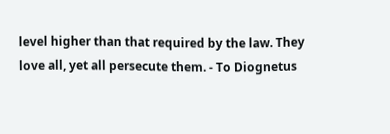level higher than that required by the law. They love all, yet all persecute them. - To Diognetus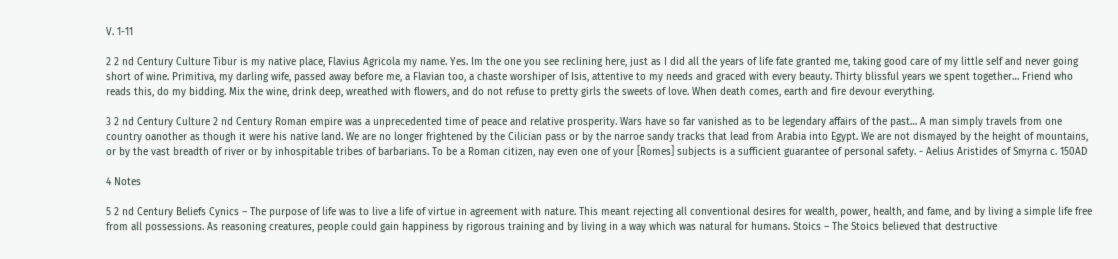V. 1-11

2 2 nd Century Culture Tibur is my native place, Flavius Agricola my name. Yes. Im the one you see reclining here, just as I did all the years of life fate granted me, taking good care of my little self and never going short of wine. Primitiva, my darling wife, passed away before me, a Flavian too, a chaste worshiper of Isis, attentive to my needs and graced with every beauty. Thirty blissful years we spent together… Friend who reads this, do my bidding. Mix the wine, drink deep, wreathed with flowers, and do not refuse to pretty girls the sweets of love. When death comes, earth and fire devour everything.

3 2 nd Century Culture 2 nd Century Roman empire was a unprecedented time of peace and relative prosperity. Wars have so far vanished as to be legendary affairs of the past… A man simply travels from one country oanother as though it were his native land. We are no longer frightened by the Cilician pass or by the narroe sandy tracks that lead from Arabia into Egypt. We are not dismayed by the height of mountains, or by the vast breadth of river or by inhospitable tribes of barbarians. To be a Roman citizen, nay even one of your [Romes] subjects is a sufficient guarantee of personal safety. - Aelius Aristides of Smyrna c. 150AD

4 Notes

5 2 nd Century Beliefs Cynics – The purpose of life was to live a life of virtue in agreement with nature. This meant rejecting all conventional desires for wealth, power, health, and fame, and by living a simple life free from all possessions. As reasoning creatures, people could gain happiness by rigorous training and by living in a way which was natural for humans. Stoics – The Stoics believed that destructive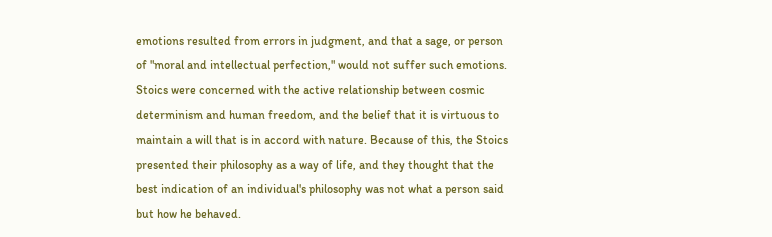emotions resulted from errors in judgment, and that a sage, or person of "moral and intellectual perfection," would not suffer such emotions. Stoics were concerned with the active relationship between cosmic determinism and human freedom, and the belief that it is virtuous to maintain a will that is in accord with nature. Because of this, the Stoics presented their philosophy as a way of life, and they thought that the best indication of an individual's philosophy was not what a person said but how he behaved.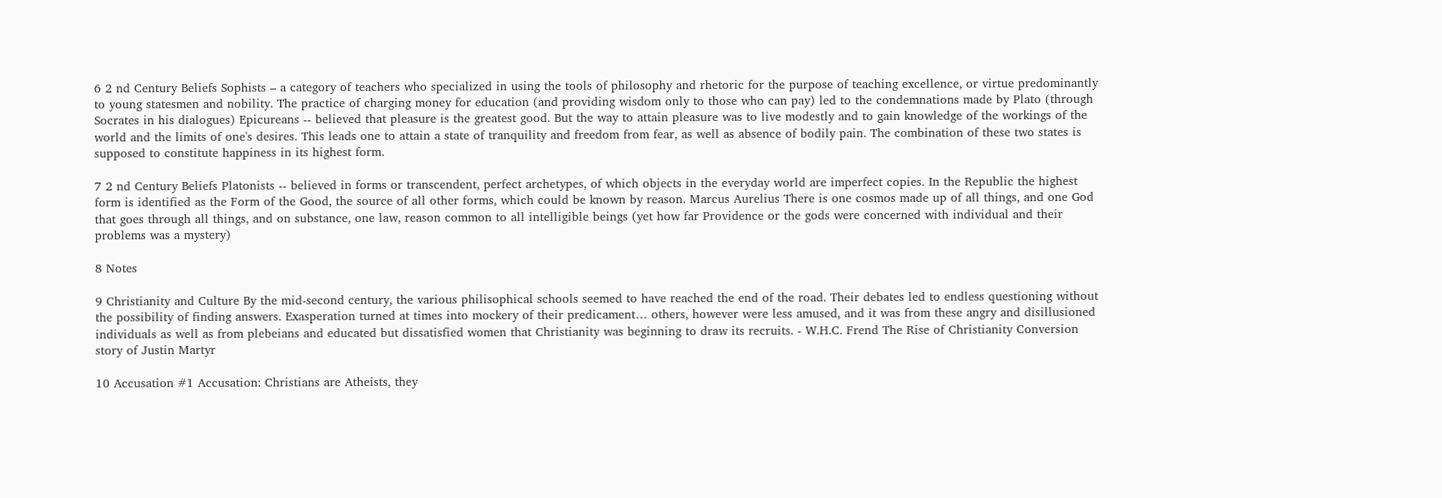6 2 nd Century Beliefs Sophists – a category of teachers who specialized in using the tools of philosophy and rhetoric for the purpose of teaching excellence, or virtue predominantly to young statesmen and nobility. The practice of charging money for education (and providing wisdom only to those who can pay) led to the condemnations made by Plato (through Socrates in his dialogues) Epicureans -- believed that pleasure is the greatest good. But the way to attain pleasure was to live modestly and to gain knowledge of the workings of the world and the limits of one's desires. This leads one to attain a state of tranquility and freedom from fear, as well as absence of bodily pain. The combination of these two states is supposed to constitute happiness in its highest form.

7 2 nd Century Beliefs Platonists -- believed in forms or transcendent, perfect archetypes, of which objects in the everyday world are imperfect copies. In the Republic the highest form is identified as the Form of the Good, the source of all other forms, which could be known by reason. Marcus Aurelius There is one cosmos made up of all things, and one God that goes through all things, and on substance, one law, reason common to all intelligible beings (yet how far Providence or the gods were concerned with individual and their problems was a mystery)

8 Notes

9 Christianity and Culture By the mid-second century, the various philisophical schools seemed to have reached the end of the road. Their debates led to endless questioning without the possibility of finding answers. Exasperation turned at times into mockery of their predicament… others, however were less amused, and it was from these angry and disillusioned individuals as well as from plebeians and educated but dissatisfied women that Christianity was beginning to draw its recruits. - W.H.C. Frend The Rise of Christianity Conversion story of Justin Martyr

10 Accusation #1 Accusation: Christians are Atheists, they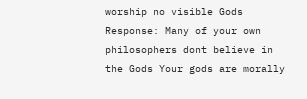worship no visible Gods Response: Many of your own philosophers dont believe in the Gods Your gods are morally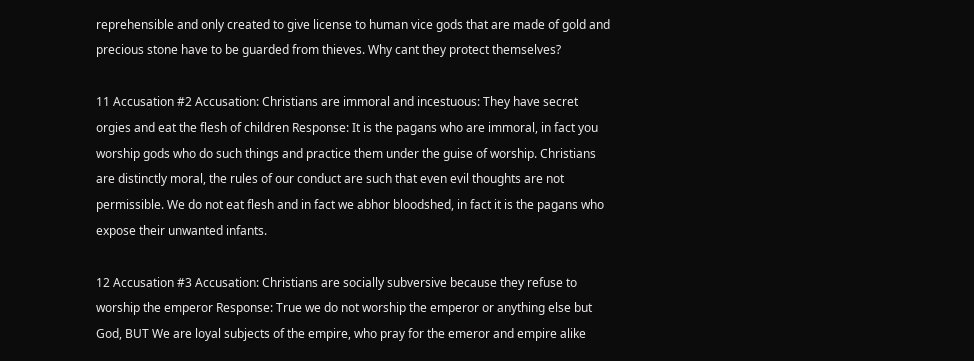reprehensible and only created to give license to human vice gods that are made of gold and precious stone have to be guarded from thieves. Why cant they protect themselves?

11 Accusation #2 Accusation: Christians are immoral and incestuous: They have secret orgies and eat the flesh of children Response: It is the pagans who are immoral, in fact you worship gods who do such things and practice them under the guise of worship. Christians are distinctly moral, the rules of our conduct are such that even evil thoughts are not permissible. We do not eat flesh and in fact we abhor bloodshed, in fact it is the pagans who expose their unwanted infants.

12 Accusation #3 Accusation: Christians are socially subversive because they refuse to worship the emperor Response: True we do not worship the emperor or anything else but God, BUT We are loyal subjects of the empire, who pray for the emeror and empire alike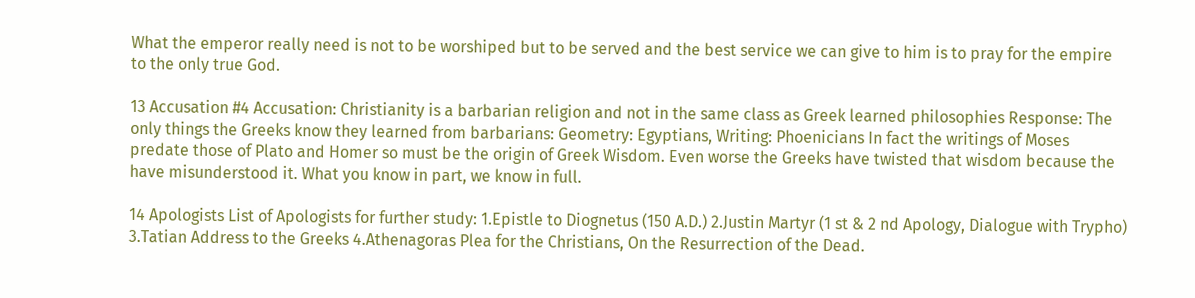What the emperor really need is not to be worshiped but to be served and the best service we can give to him is to pray for the empire to the only true God.

13 Accusation #4 Accusation: Christianity is a barbarian religion and not in the same class as Greek learned philosophies Response: The only things the Greeks know they learned from barbarians: Geometry: Egyptians, Writing: Phoenicians In fact the writings of Moses predate those of Plato and Homer so must be the origin of Greek Wisdom. Even worse the Greeks have twisted that wisdom because the have misunderstood it. What you know in part, we know in full.

14 Apologists List of Apologists for further study: 1.Epistle to Diognetus (150 A.D.) 2.Justin Martyr (1 st & 2 nd Apology, Dialogue with Trypho) 3.Tatian Address to the Greeks 4.Athenagoras Plea for the Christians, On the Resurrection of the Dead.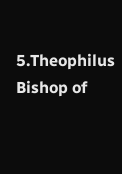5.Theophilus Bishop of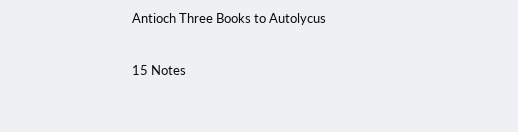Antioch Three Books to Autolycus

15 Notes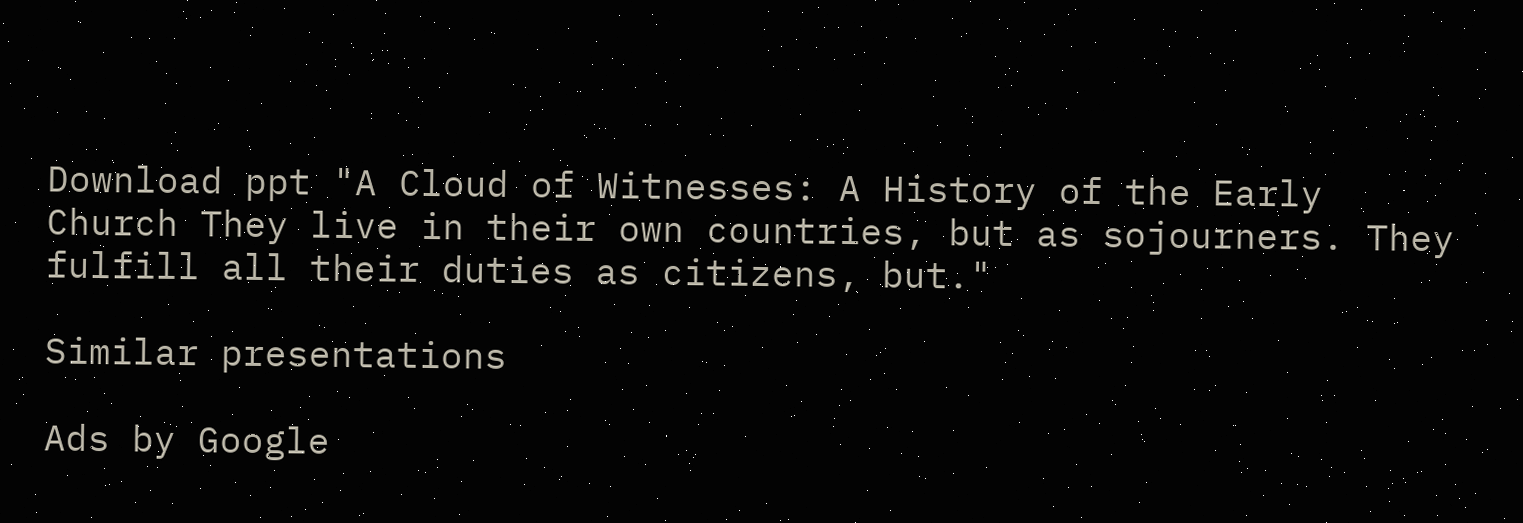Download ppt "A Cloud of Witnesses: A History of the Early Church They live in their own countries, but as sojourners. They fulfill all their duties as citizens, but."

Similar presentations

Ads by Google